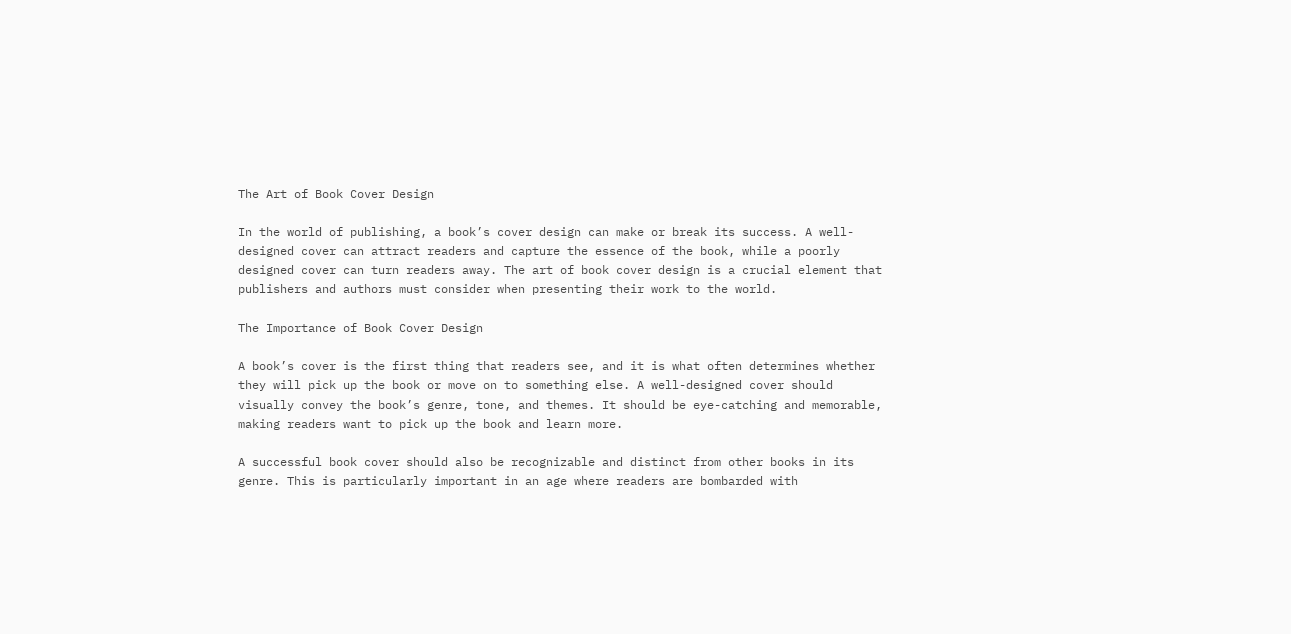The Art of Book Cover Design

In the world of publishing, a book’s cover design can make or break its success. A well-designed cover can attract readers and capture the essence of the book, while a poorly designed cover can turn readers away. The art of book cover design is a crucial element that publishers and authors must consider when presenting their work to the world.

The Importance of Book Cover Design

A book’s cover is the first thing that readers see, and it is what often determines whether they will pick up the book or move on to something else. A well-designed cover should visually convey the book’s genre, tone, and themes. It should be eye-catching and memorable, making readers want to pick up the book and learn more.

A successful book cover should also be recognizable and distinct from other books in its genre. This is particularly important in an age where readers are bombarded with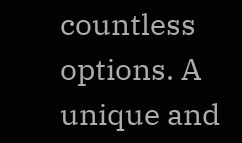countless options. A unique and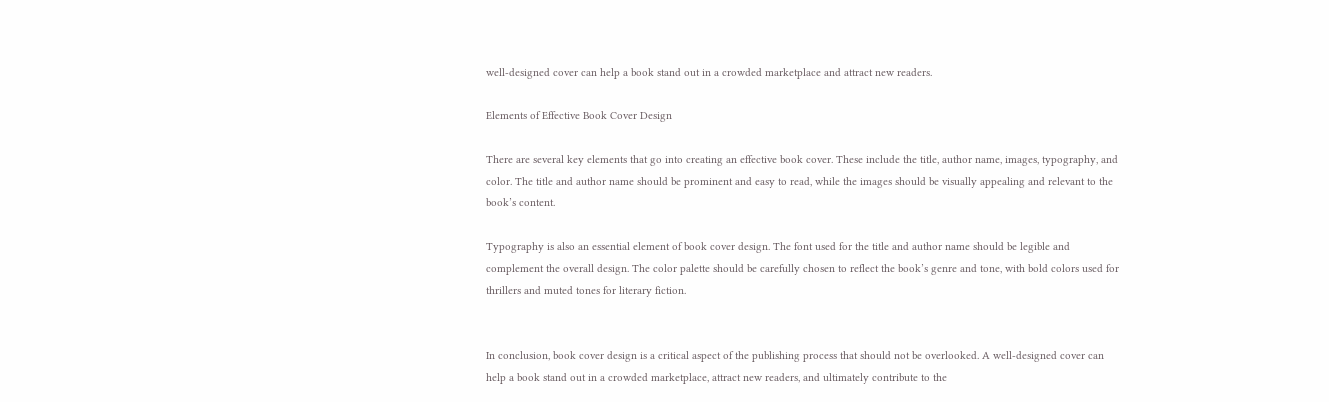well-designed cover can help a book stand out in a crowded marketplace and attract new readers.

Elements of Effective Book Cover Design

There are several key elements that go into creating an effective book cover. These include the title, author name, images, typography, and color. The title and author name should be prominent and easy to read, while the images should be visually appealing and relevant to the book’s content.

Typography is also an essential element of book cover design. The font used for the title and author name should be legible and complement the overall design. The color palette should be carefully chosen to reflect the book’s genre and tone, with bold colors used for thrillers and muted tones for literary fiction.


In conclusion, book cover design is a critical aspect of the publishing process that should not be overlooked. A well-designed cover can help a book stand out in a crowded marketplace, attract new readers, and ultimately contribute to the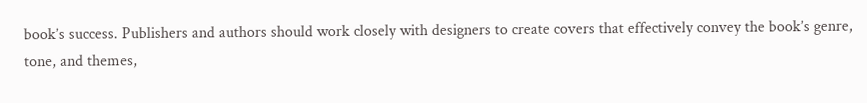book’s success. Publishers and authors should work closely with designers to create covers that effectively convey the book’s genre, tone, and themes,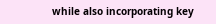while also incorporating key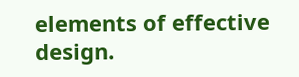elements of effective design.